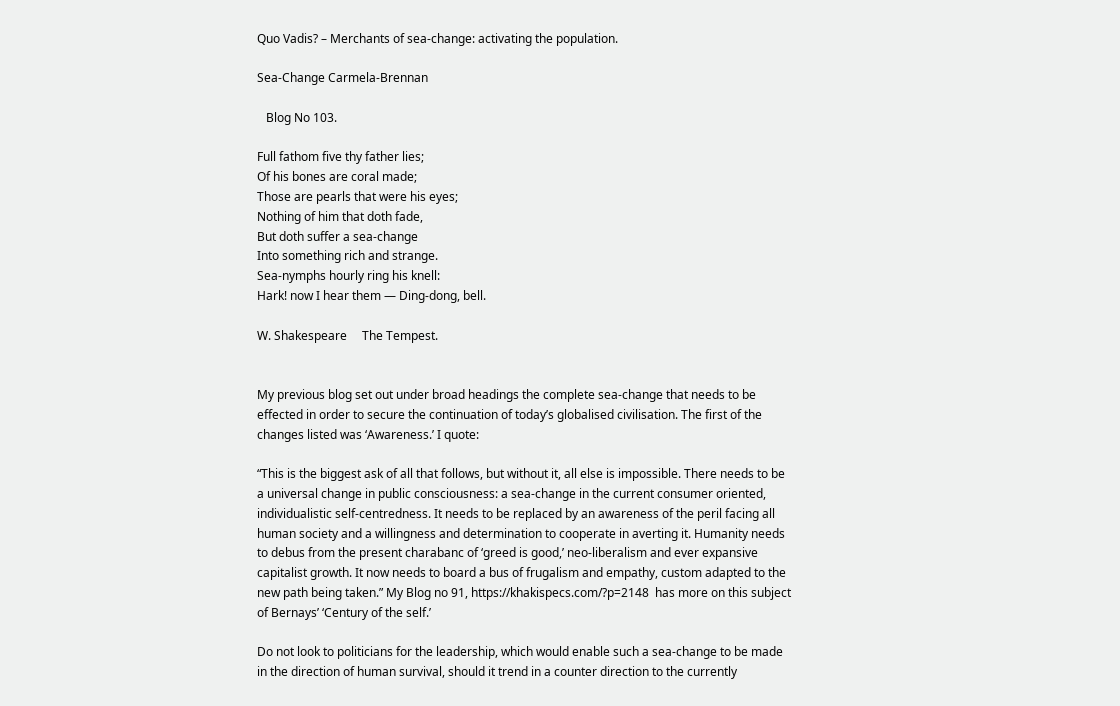Quo Vadis? – Merchants of sea-change: activating the population.

Sea-Change Carmela-Brennan

   Blog No 103.

Full fathom five thy father lies;
Of his bones are coral made;
Those are pearls that were his eyes;
Nothing of him that doth fade,
But doth suffer a sea-change
Into something rich and strange.
Sea-nymphs hourly ring his knell:
Hark! now I hear them — Ding-dong, bell.

W. Shakespeare     The Tempest.


My previous blog set out under broad headings the complete sea-change that needs to be effected in order to secure the continuation of today’s globalised civilisation. The first of the changes listed was ‘Awareness.’ I quote:

“This is the biggest ask of all that follows, but without it, all else is impossible. There needs to be a universal change in public consciousness: a sea-change in the current consumer oriented, individualistic self-centredness. It needs to be replaced by an awareness of the peril facing all human society and a willingness and determination to cooperate in averting it. Humanity needs to debus from the present charabanc of ‘greed is good,’ neo-liberalism and ever expansive capitalist growth. It now needs to board a bus of frugalism and empathy, custom adapted to the new path being taken.” My Blog no 91, https://khakispecs.com/?p=2148  has more on this subject of Bernays’ ‘Century of the self.’

Do not look to politicians for the leadership, which would enable such a sea-change to be made in the direction of human survival, should it trend in a counter direction to the currently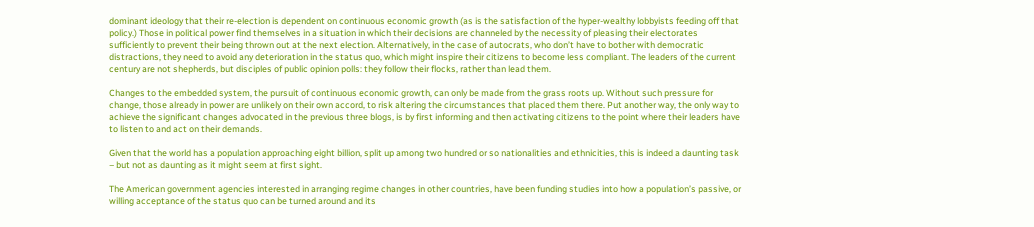dominant ideology that their re-election is dependent on continuous economic growth (as is the satisfaction of the hyper-wealthy lobbyists feeding off that policy.) Those in political power find themselves in a situation in which their decisions are channeled by the necessity of pleasing their electorates sufficiently to prevent their being thrown out at the next election. Alternatively, in the case of autocrats, who don’t have to bother with democratic distractions, they need to avoid any deterioration in the status quo, which might inspire their citizens to become less compliant. The leaders of the current century are not shepherds, but disciples of public opinion polls: they follow their flocks, rather than lead them.

Changes to the embedded system, the pursuit of continuous economic growth, can only be made from the grass roots up. Without such pressure for change, those already in power are unlikely on their own accord, to risk altering the circumstances that placed them there. Put another way, the only way to achieve the significant changes advocated in the previous three blogs, is by first informing and then activating citizens to the point where their leaders have to listen to and act on their demands.

Given that the world has a population approaching eight billion, split up among two hundred or so nationalities and ethnicities, this is indeed a daunting task – but not as daunting as it might seem at first sight.

The American government agencies interested in arranging regime changes in other countries, have been funding studies into how a population’s passive, or willing acceptance of the status quo can be turned around and its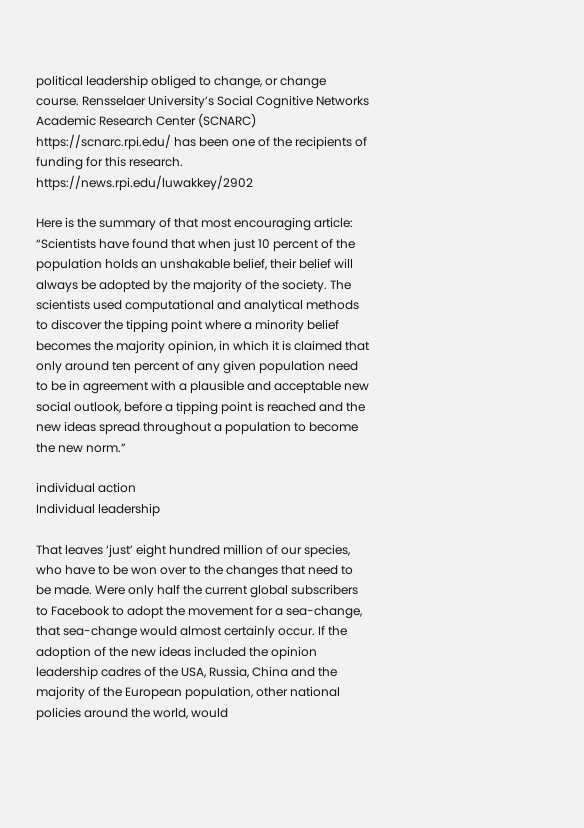political leadership obliged to change, or change course. Rensselaer University’s Social Cognitive Networks Academic Research Center (SCNARC) https://scnarc.rpi.edu/ has been one of the recipients of funding for this research. https://news.rpi.edu/luwakkey/2902

Here is the summary of that most encouraging article: “Scientists have found that when just 10 percent of the population holds an unshakable belief, their belief will always be adopted by the majority of the society. The scientists used computational and analytical methods to discover the tipping point where a minority belief becomes the majority opinion, in which it is claimed that only around ten percent of any given population need to be in agreement with a plausible and acceptable new social outlook, before a tipping point is reached and the new ideas spread throughout a population to become the new norm.”

individual action
Individual leadership

That leaves ‘just’ eight hundred million of our species, who have to be won over to the changes that need to be made. Were only half the current global subscribers to Facebook to adopt the movement for a sea-change, that sea-change would almost certainly occur. If the adoption of the new ideas included the opinion leadership cadres of the USA, Russia, China and the majority of the European population, other national policies around the world, would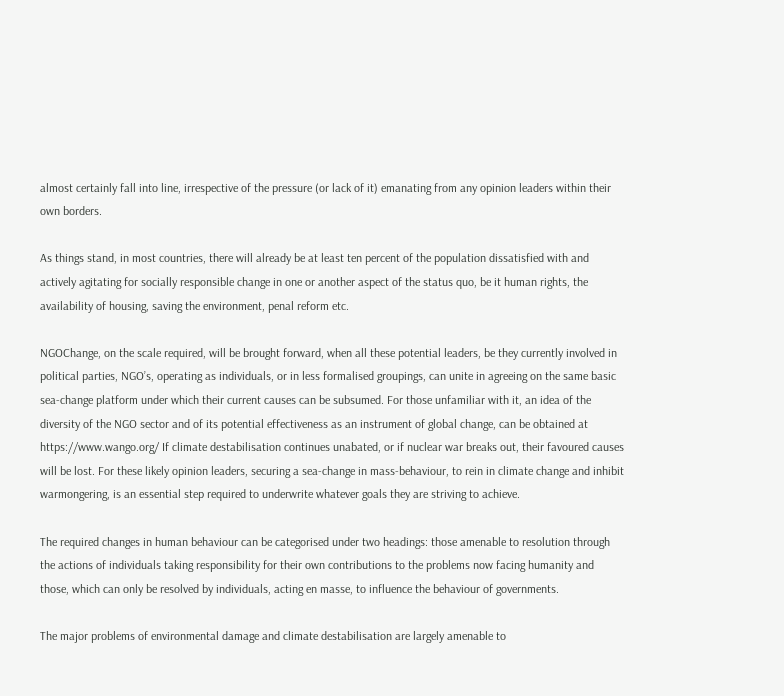almost certainly fall into line, irrespective of the pressure (or lack of it) emanating from any opinion leaders within their own borders.

As things stand, in most countries, there will already be at least ten percent of the population dissatisfied with and actively agitating for socially responsible change in one or another aspect of the status quo, be it human rights, the availability of housing, saving the environment, penal reform etc.

NGOChange, on the scale required, will be brought forward, when all these potential leaders, be they currently involved in political parties, NGO’s, operating as individuals, or in less formalised groupings, can unite in agreeing on the same basic sea-change platform under which their current causes can be subsumed. For those unfamiliar with it, an idea of the diversity of the NGO sector and of its potential effectiveness as an instrument of global change, can be obtained at https://www.wango.org/ If climate destabilisation continues unabated, or if nuclear war breaks out, their favoured causes will be lost. For these likely opinion leaders, securing a sea-change in mass-behaviour, to rein in climate change and inhibit warmongering, is an essential step required to underwrite whatever goals they are striving to achieve.

The required changes in human behaviour can be categorised under two headings: those amenable to resolution through the actions of individuals taking responsibility for their own contributions to the problems now facing humanity and those, which can only be resolved by individuals, acting en masse, to influence the behaviour of governments.

The major problems of environmental damage and climate destabilisation are largely amenable to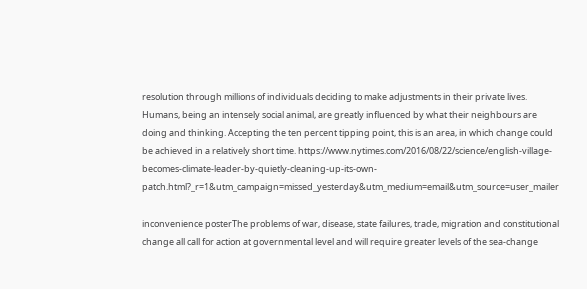resolution through millions of individuals deciding to make adjustments in their private lives. Humans, being an intensely social animal, are greatly influenced by what their neighbours are doing and thinking. Accepting the ten percent tipping point, this is an area, in which change could be achieved in a relatively short time. https://www.nytimes.com/2016/08/22/science/english-village-becomes-climate-leader-by-quietly-cleaning-up-its-own-patch.html?_r=1&utm_campaign=missed_yesterday&utm_medium=email&utm_source=user_mailer

inconvenience posterThe problems of war, disease, state failures, trade, migration and constitutional change all call for action at governmental level and will require greater levels of the sea-change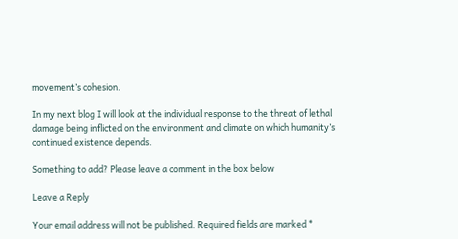movement’s cohesion.

In my next blog I will look at the individual response to the threat of lethal damage being inflicted on the environment and climate on which humanity’s continued existence depends.

Something to add? Please leave a comment in the box below

Leave a Reply

Your email address will not be published. Required fields are marked *